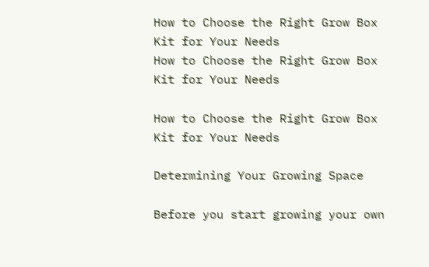How to Choose the Right Grow Box Kit for Your Needs
How to Choose the Right Grow Box Kit for Your Needs

How to Choose the Right Grow Box Kit for Your Needs

Determining Your Growing Space

Before you start growing your own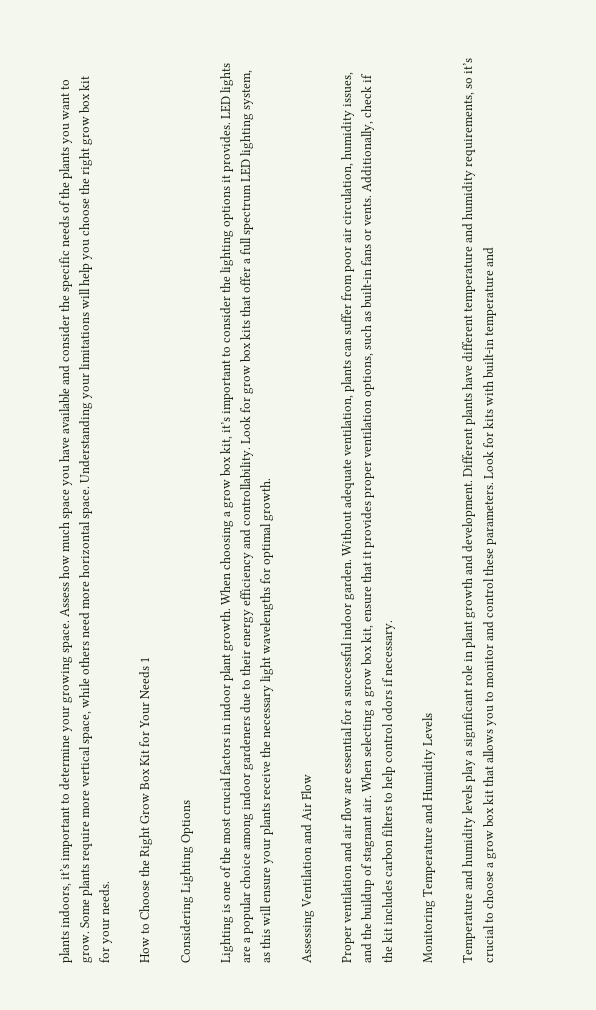plants indoors, it’s important to determine your growing space. Assess how much space you have available and consider the specific needs of the plants you want to grow. Some plants require more vertical space, while others need more horizontal space. Understanding your limitations will help you choose the right grow box kit for your needs.

How to Choose the Right Grow Box Kit for Your Needs 1

Considering Lighting Options

Lighting is one of the most crucial factors in indoor plant growth. When choosing a grow box kit, it’s important to consider the lighting options it provides. LED lights are a popular choice among indoor gardeners due to their energy efficiency and controllability. Look for grow box kits that offer a full spectrum LED lighting system, as this will ensure your plants receive the necessary light wavelengths for optimal growth.

Assessing Ventilation and Air Flow

Proper ventilation and air flow are essential for a successful indoor garden. Without adequate ventilation, plants can suffer from poor air circulation, humidity issues, and the buildup of stagnant air. When selecting a grow box kit, ensure that it provides proper ventilation options, such as built-in fans or vents. Additionally, check if the kit includes carbon filters to help control odors if necessary.

Monitoring Temperature and Humidity Levels

Temperature and humidity levels play a significant role in plant growth and development. Different plants have different temperature and humidity requirements, so it’s crucial to choose a grow box kit that allows you to monitor and control these parameters. Look for kits with built-in temperature and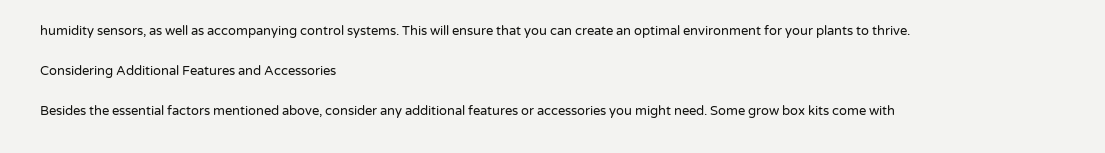humidity sensors, as well as accompanying control systems. This will ensure that you can create an optimal environment for your plants to thrive.

Considering Additional Features and Accessories

Besides the essential factors mentioned above, consider any additional features or accessories you might need. Some grow box kits come with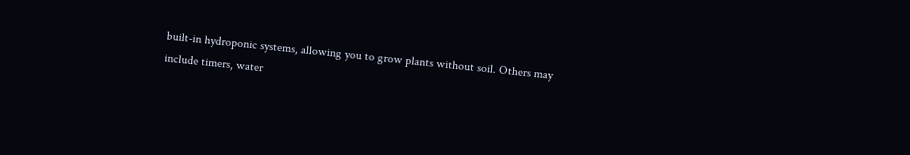built-in hydroponic systems, allowing you to grow plants without soil. Others may include timers, water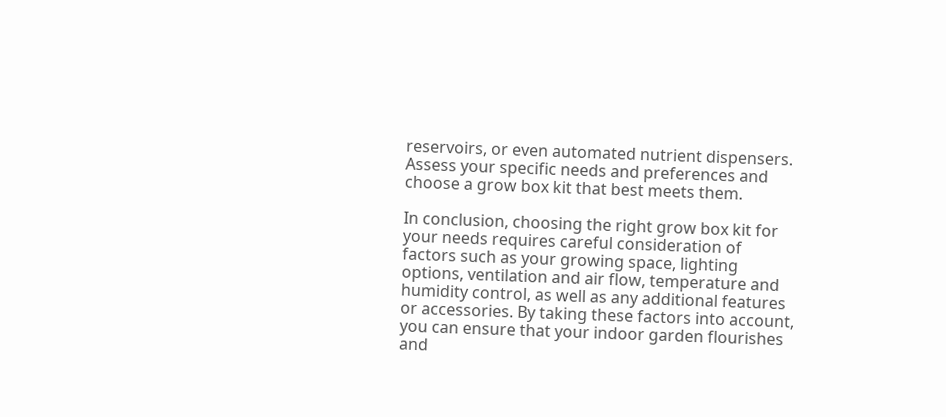reservoirs, or even automated nutrient dispensers. Assess your specific needs and preferences and choose a grow box kit that best meets them.

In conclusion, choosing the right grow box kit for your needs requires careful consideration of factors such as your growing space, lighting options, ventilation and air flow, temperature and humidity control, as well as any additional features or accessories. By taking these factors into account, you can ensure that your indoor garden flourishes and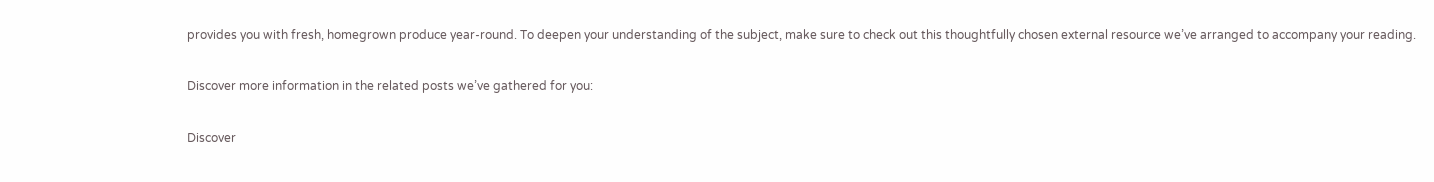provides you with fresh, homegrown produce year-round. To deepen your understanding of the subject, make sure to check out this thoughtfully chosen external resource we’ve arranged to accompany your reading.

Discover more information in the related posts we’ve gathered for you:

Discover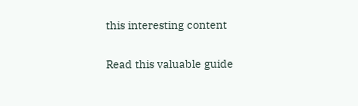this interesting content

Read this valuable guide